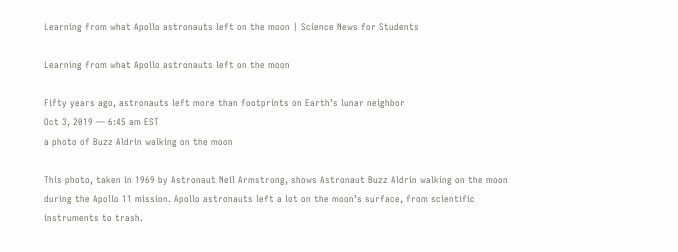Learning from what Apollo astronauts left on the moon | Science News for Students

Learning from what Apollo astronauts left on the moon

Fifty years ago, astronauts left more than footprints on Earth’s lunar neighbor
Oct 3, 2019 — 6:45 am EST
a photo of Buzz Aldrin walking on the moon

This photo, taken in 1969 by Astronaut Neil Armstrong, shows Astronaut Buzz Aldrin walking on the moon during the Apollo 11 mission. Apollo astronauts left a lot on the moon’s surface, from scientific instruments to trash.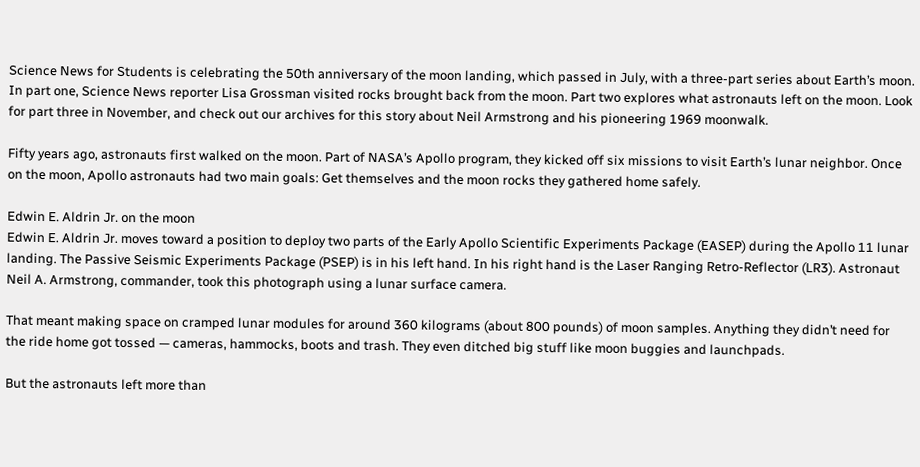Science News for Students is celebrating the 50th anniversary of the moon landing, which passed in July, with a three-part series about Earth’s moon. In part one, Science News reporter Lisa Grossman visited rocks brought back from the moon. Part two explores what astronauts left on the moon. Look for part three in November, and check out our archives for this story about Neil Armstrong and his pioneering 1969 moonwalk.

Fifty years ago, astronauts first walked on the moon. Part of NASA’s Apollo program, they kicked off six missions to visit Earth’s lunar neighbor. Once on the moon, Apollo astronauts had two main goals: Get themselves and the moon rocks they gathered home safely.

Edwin E. Aldrin Jr. on the moon
Edwin E. Aldrin Jr. moves toward a position to deploy two parts of the Early Apollo Scientific Experiments Package (EASEP) during the Apollo 11 lunar landing. The Passive Seismic Experiments Package (PSEP) is in his left hand. In his right hand is the Laser Ranging Retro-Reflector (LR3). Astronaut Neil A. Armstrong, commander, took this photograph using a lunar surface camera.

That meant making space on cramped lunar modules for around 360 kilograms (about 800 pounds) of moon samples. Anything they didn’t need for the ride home got tossed — cameras, hammocks, boots and trash. They even ditched big stuff like moon buggies and launchpads.

But the astronauts left more than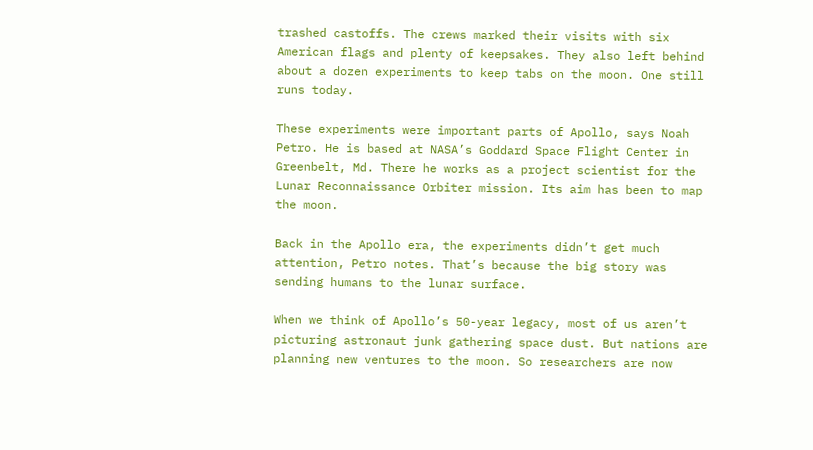trashed castoffs. The crews marked their visits with six American flags and plenty of keepsakes. They also left behind about a dozen experiments to keep tabs on the moon. One still runs today.

These experiments were important parts of Apollo, says Noah Petro. He is based at NASA’s Goddard Space Flight Center in Greenbelt, Md. There he works as a project scientist for the Lunar Reconnaissance Orbiter mission. Its aim has been to map the moon.

Back in the Apollo era, the experiments didn’t get much attention, Petro notes. That’s because the big story was sending humans to the lunar surface.

When we think of Apollo’s 50-year legacy, most of us aren’t picturing astronaut junk gathering space dust. But nations are planning new ventures to the moon. So researchers are now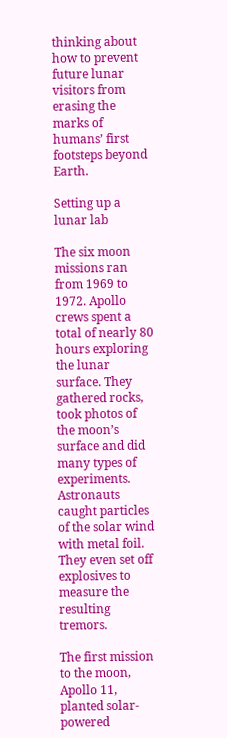thinking about how to prevent future lunar visitors from erasing the marks of humans’ first footsteps beyond Earth.

Setting up a lunar lab

The six moon missions ran from 1969 to 1972. Apollo crews spent a total of nearly 80 hours exploring the lunar surface. They gathered rocks, took photos of the moon’s surface and did many types of experiments. Astronauts caught particles of the solar wind with metal foil. They even set off explosives to measure the resulting tremors.

The first mission to the moon, Apollo 11, planted solar-powered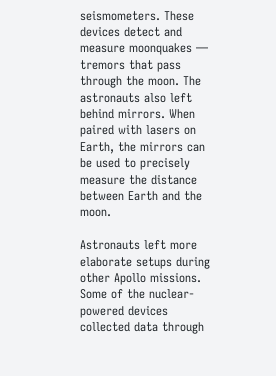seismometers. These devices detect and measure moonquakes — tremors that pass through the moon. The astronauts also left behind mirrors. When paired with lasers on Earth, the mirrors can be used to precisely measure the distance between Earth and the moon.

Astronauts left more elaborate setups during other Apollo missions. Some of the nuclear-powered devices collected data through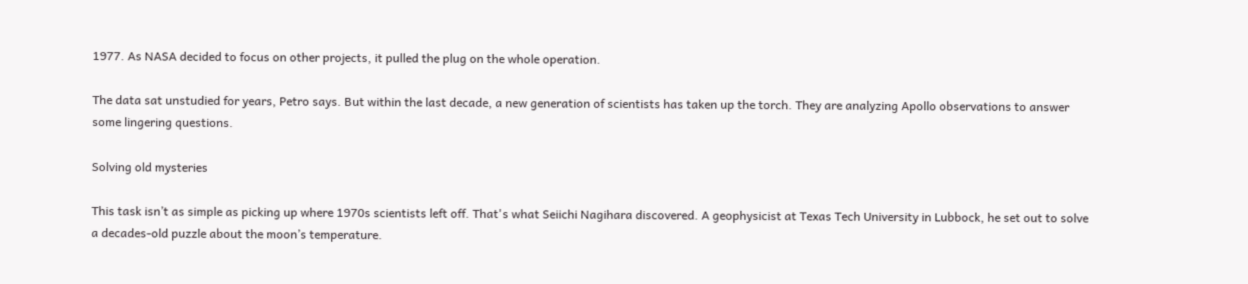1977. As NASA decided to focus on other projects, it pulled the plug on the whole operation.

The data sat unstudied for years, Petro says. But within the last decade, a new generation of scientists has taken up the torch. They are analyzing Apollo observations to answer some lingering questions.

Solving old mysteries

This task isn’t as simple as picking up where 1970s scientists left off. That's what Seiichi Nagihara discovered. A geophysicist at Texas Tech University in Lubbock, he set out to solve a decades-old puzzle about the moon’s temperature.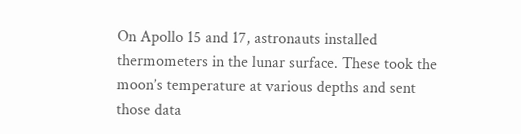On Apollo 15 and 17, astronauts installed thermometers in the lunar surface. These took the moon’s temperature at various depths and sent those data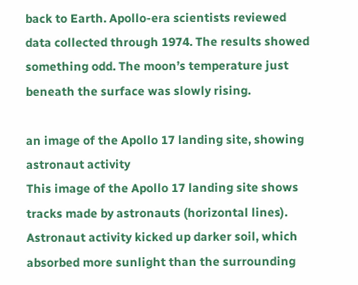back to Earth. Apollo-era scientists reviewed data collected through 1974. The results showed something odd. The moon’s temperature just beneath the surface was slowly rising.

an image of the Apollo 17 landing site, showing astronaut activity
This image of the Apollo 17 landing site shows tracks made by astronauts (horizontal lines). Astronaut activity kicked up darker soil, which absorbed more sunlight than the surrounding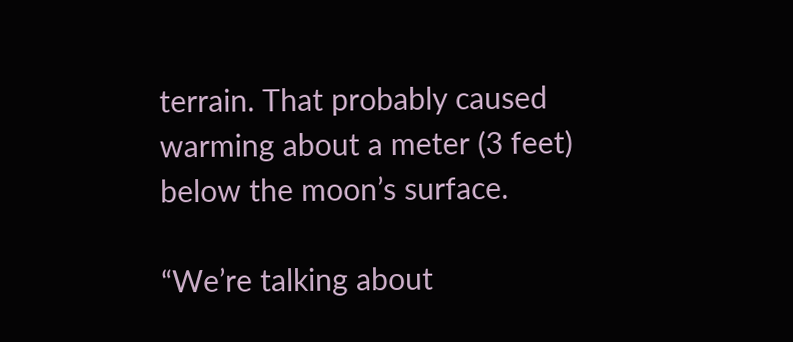terrain. That probably caused warming about a meter (3 feet) below the moon’s surface.

“We’re talking about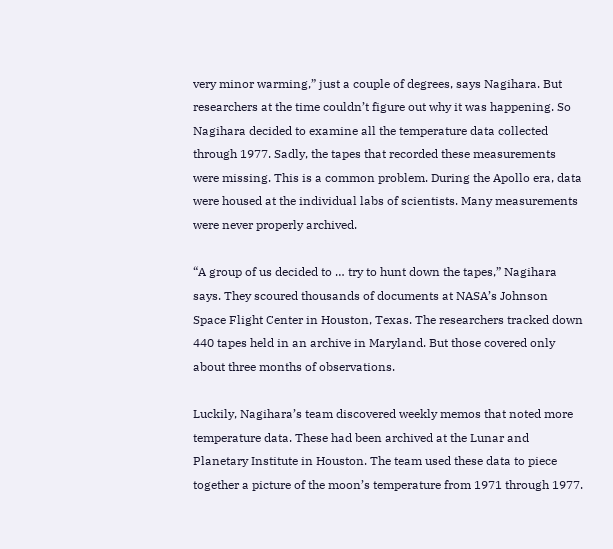very minor warming,” just a couple of degrees, says Nagihara. But researchers at the time couldn’t figure out why it was happening. So Nagihara decided to examine all the temperature data collected through 1977. Sadly, the tapes that recorded these measurements were missing. This is a common problem. During the Apollo era, data were housed at the individual labs of scientists. Many measurements were never properly archived.

“A group of us decided to … try to hunt down the tapes,” Nagihara says. They scoured thousands of documents at NASA’s Johnson Space Flight Center in Houston, Texas. The researchers tracked down 440 tapes held in an archive in Maryland. But those covered only about three months of observations.

Luckily, Nagihara’s team discovered weekly memos that noted more temperature data. These had been archived at the Lunar and Planetary Institute in Houston. The team used these data to piece together a picture of the moon’s temperature from 1971 through 1977.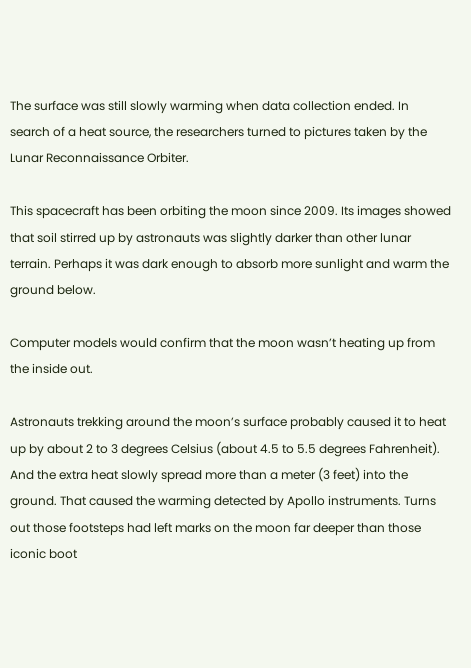The surface was still slowly warming when data collection ended. In search of a heat source, the researchers turned to pictures taken by the Lunar Reconnaissance Orbiter.

This spacecraft has been orbiting the moon since 2009. Its images showed that soil stirred up by astronauts was slightly darker than other lunar terrain. Perhaps it was dark enough to absorb more sunlight and warm the ground below.

Computer models would confirm that the moon wasn’t heating up from the inside out.

Astronauts trekking around the moon’s surface probably caused it to heat up by about 2 to 3 degrees Celsius (about 4.5 to 5.5 degrees Fahrenheit). And the extra heat slowly spread more than a meter (3 feet) into the ground. That caused the warming detected by Apollo instruments. Turns out those footsteps had left marks on the moon far deeper than those iconic boot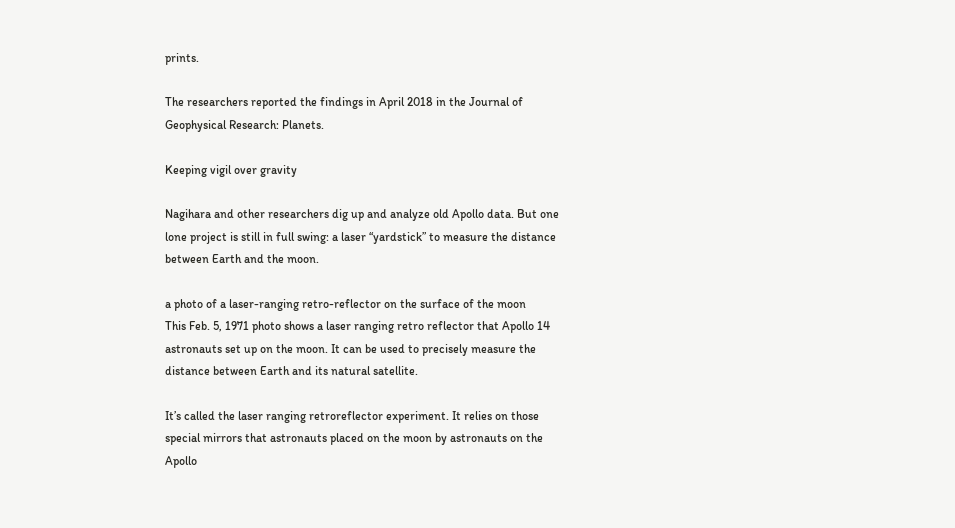prints.

The researchers reported the findings in April 2018 in the Journal of Geophysical Research: Planets.

Keeping vigil over gravity

Nagihara and other researchers dig up and analyze old Apollo data. But one lone project is still in full swing: a laser “yardstick” to measure the distance between Earth and the moon.

a photo of a laser-ranging retro-reflector on the surface of the moon
This Feb. 5, 1971 photo shows a laser ranging retro reflector that Apollo 14 astronauts set up on the moon. It can be used to precisely measure the distance between Earth and its natural satellite.

It’s called the laser ranging retroreflector experiment. It relies on those special mirrors that astronauts placed on the moon by astronauts on the Apollo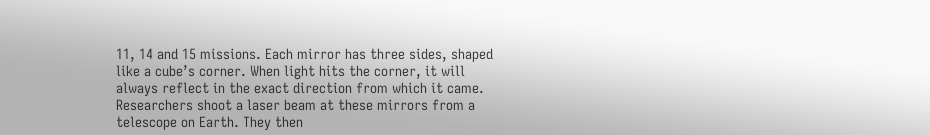11, 14 and 15 missions. Each mirror has three sides, shaped like a cube’s corner. When light hits the corner, it will always reflect in the exact direction from which it came. Researchers shoot a laser beam at these mirrors from a telescope on Earth. They then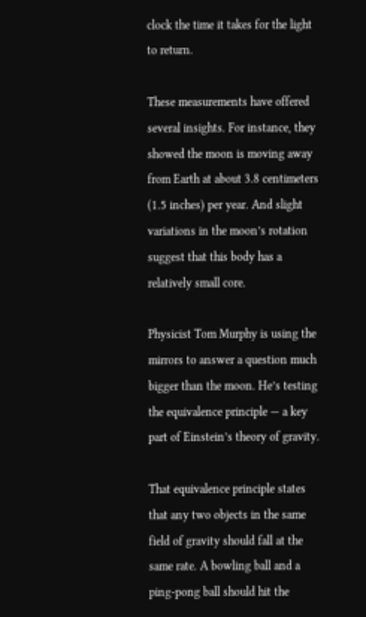clock the time it takes for the light to return.

These measurements have offered several insights. For instance, they showed the moon is moving away from Earth at about 3.8 centimeters (1.5 inches) per year. And slight variations in the moon’s rotation suggest that this body has a relatively small core.

Physicist Tom Murphy is using the mirrors to answer a question much bigger than the moon. He’s testing the equivalence principle — a key part of Einstein’s theory of gravity.

That equivalence principle states that any two objects in the same field of gravity should fall at the same rate. A bowling ball and a ping-pong ball should hit the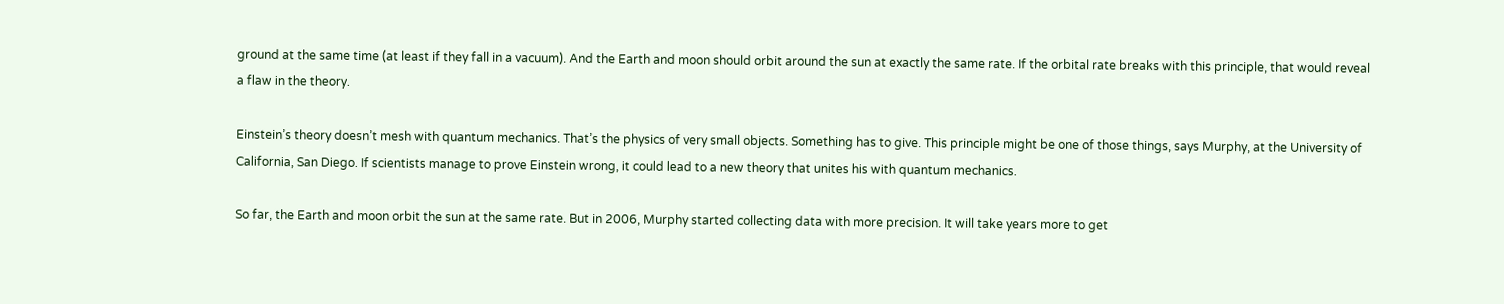ground at the same time (at least if they fall in a vacuum). And the Earth and moon should orbit around the sun at exactly the same rate. If the orbital rate breaks with this principle, that would reveal a flaw in the theory.

Einstein’s theory doesn’t mesh with quantum mechanics. That’s the physics of very small objects. Something has to give. This principle might be one of those things, says Murphy, at the University of California, San Diego. If scientists manage to prove Einstein wrong, it could lead to a new theory that unites his with quantum mechanics.

So far, the Earth and moon orbit the sun at the same rate. But in 2006, Murphy started collecting data with more precision. It will take years more to get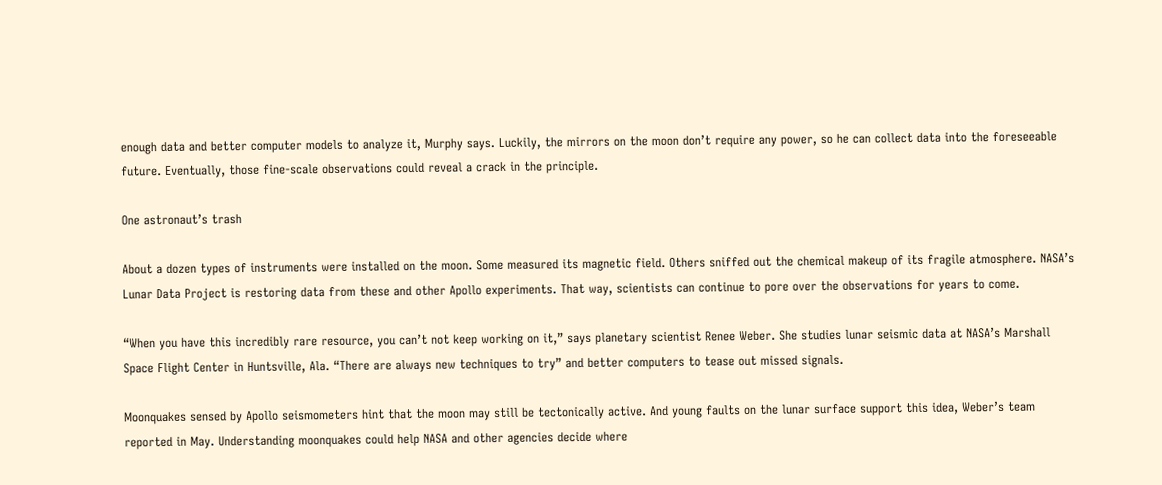enough data and better computer models to analyze it, Murphy says. Luckily, the mirrors on the moon don’t require any power, so he can collect data into the foreseeable future. Eventually, those fine-scale observations could reveal a crack in the principle.

One astronaut’s trash

About a dozen types of instruments were installed on the moon. Some measured its magnetic field. Others sniffed out the chemical makeup of its fragile atmosphere. NASA’s Lunar Data Project is restoring data from these and other Apollo experiments. That way, scientists can continue to pore over the observations for years to come.

“When you have this incredibly rare resource, you can’t not keep working on it,” says planetary scientist Renee Weber. She studies lunar seismic data at NASA’s Marshall Space Flight Center in Huntsville, Ala. “There are always new techniques to try” and better computers to tease out missed signals.

Moonquakes sensed by Apollo seismometers hint that the moon may still be tectonically active. And young faults on the lunar surface support this idea, Weber’s team reported in May. Understanding moonquakes could help NASA and other agencies decide where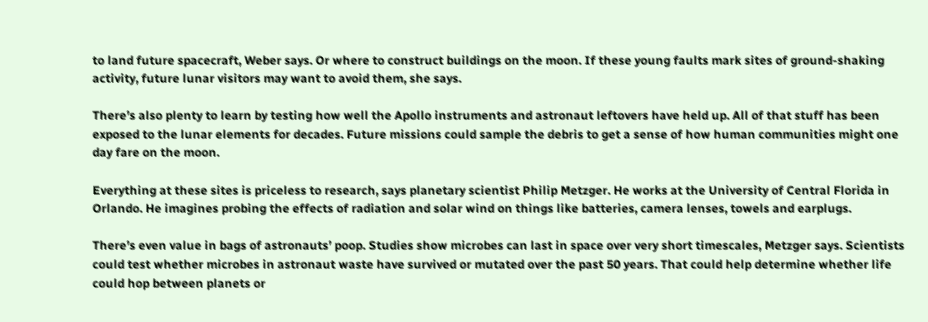to land future spacecraft, Weber says. Or where to construct buildings on the moon. If these young faults mark sites of ground-shaking activity, future lunar visitors may want to avoid them, she says.

There’s also plenty to learn by testing how well the Apollo instruments and astronaut leftovers have held up. All of that stuff has been exposed to the lunar elements for decades. Future missions could sample the debris to get a sense of how human communities might one day fare on the moon.

Everything at these sites is priceless to research, says planetary scientist Philip Metzger. He works at the University of Central Florida in Orlando. He imagines probing the effects of radiation and solar wind on things like batteries, camera lenses, towels and earplugs.

There’s even value in bags of astronauts’ poop. Studies show microbes can last in space over very short timescales, Metzger says. Scientists could test whether microbes in astronaut waste have survived or mutated over the past 50 years. That could help determine whether life could hop between planets or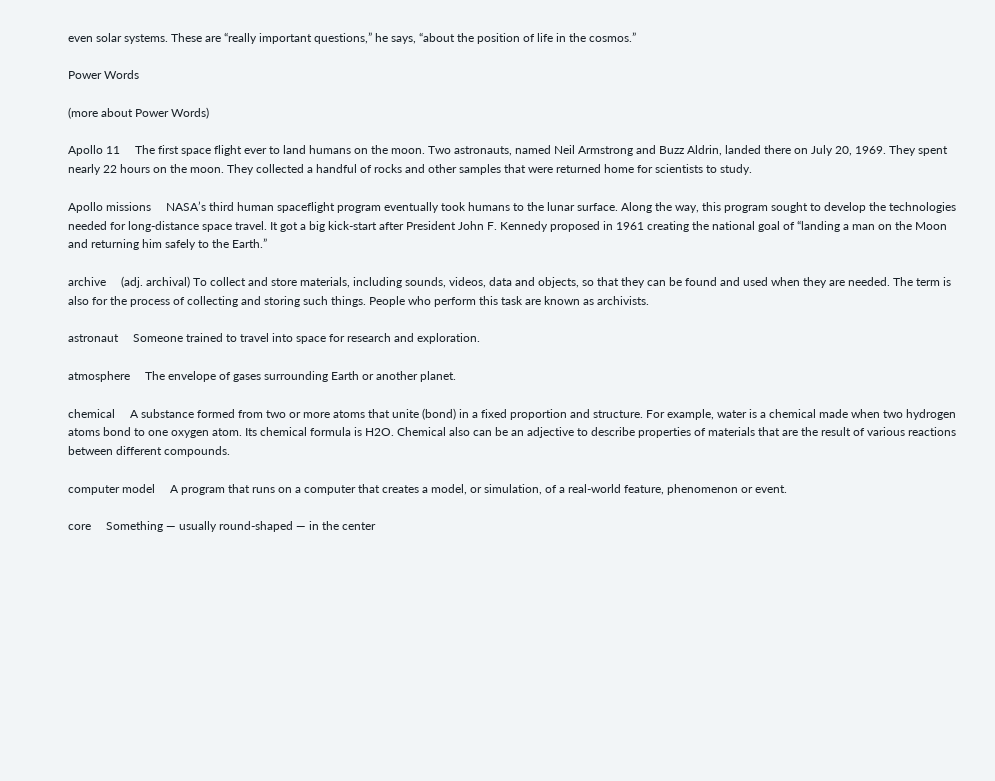even solar systems. These are “really important questions,” he says, “about the position of life in the cosmos.”

Power Words

(more about Power Words)

Apollo 11     The first space flight ever to land humans on the moon. Two astronauts, named Neil Armstrong and Buzz Aldrin, landed there on July 20, 1969. They spent nearly 22 hours on the moon. They collected a handful of rocks and other samples that were returned home for scientists to study.

Apollo missions     NASA’s third human spaceflight program eventually took humans to the lunar surface. Along the way, this program sought to develop the technologies needed for long-distance space travel. It got a big kick-start after President John F. Kennedy proposed in 1961 creating the national goal of “landing a man on the Moon and returning him safely to the Earth.”

archive     (adj. archival) To collect and store materials, including sounds, videos, data and objects, so that they can be found and used when they are needed. The term is also for the process of collecting and storing such things. People who perform this task are known as archivists.

astronaut     Someone trained to travel into space for research and exploration.

atmosphere     The envelope of gases surrounding Earth or another planet.

chemical     A substance formed from two or more atoms that unite (bond) in a fixed proportion and structure. For example, water is a chemical made when two hydrogen atoms bond to one oxygen atom. Its chemical formula is H2O. Chemical also can be an adjective to describe properties of materials that are the result of various reactions between different compounds.

computer model     A program that runs on a computer that creates a model, or simulation, of a real-world feature, phenomenon or event.

core     Something — usually round-shaped — in the center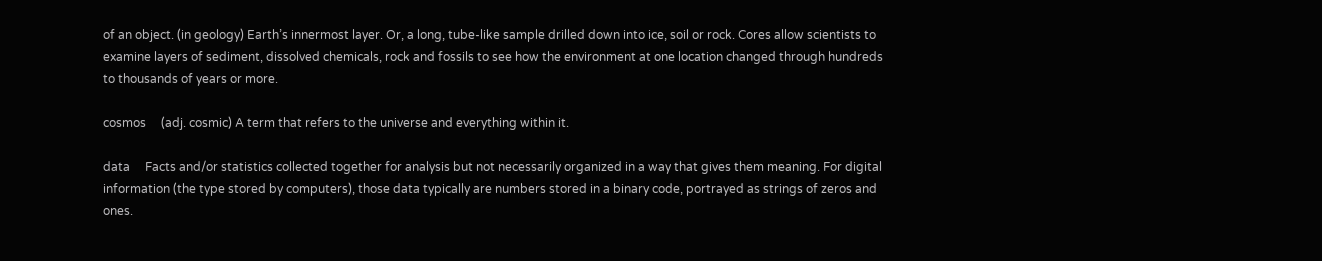of an object. (in geology) Earth’s innermost layer. Or, a long, tube-like sample drilled down into ice, soil or rock. Cores allow scientists to examine layers of sediment, dissolved chemicals, rock and fossils to see how the environment at one location changed through hundreds to thousands of years or more.

cosmos     (adj. cosmic) A term that refers to the universe and everything within it.

data     Facts and/or statistics collected together for analysis but not necessarily organized in a way that gives them meaning. For digital information (the type stored by computers), those data typically are numbers stored in a binary code, portrayed as strings of zeros and ones.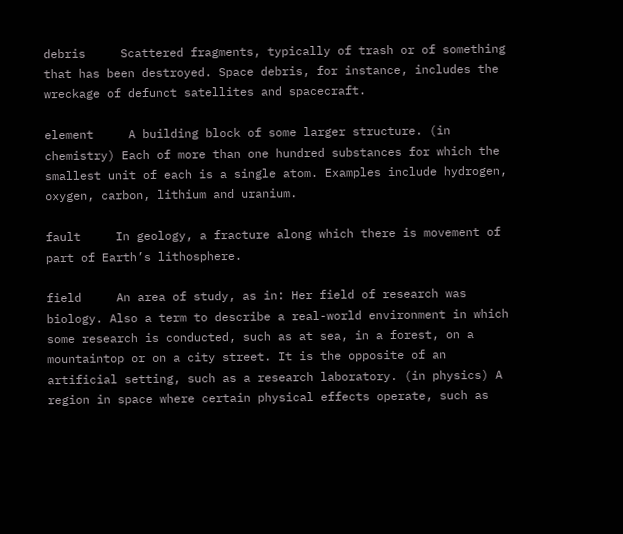debris     Scattered fragments, typically of trash or of something that has been destroyed. Space debris, for instance, includes the wreckage of defunct satellites and spacecraft.

element     A building block of some larger structure. (in chemistry) Each of more than one hundred substances for which the smallest unit of each is a single atom. Examples include hydrogen, oxygen, carbon, lithium and uranium.

fault     In geology, a fracture along which there is movement of part of Earth’s lithosphere.

field     An area of study, as in: Her field of research was biology. Also a term to describe a real-world environment in which some research is conducted, such as at sea, in a forest, on a mountaintop or on a city street. It is the opposite of an artificial setting, such as a research laboratory. (in physics) A region in space where certain physical effects operate, such as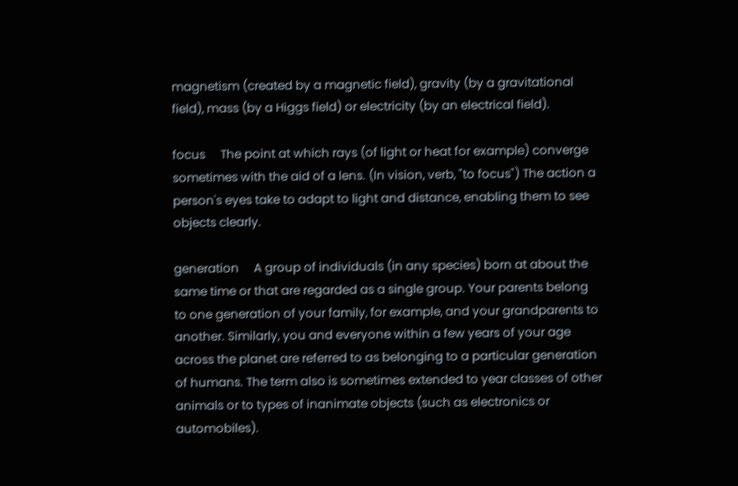magnetism (created by a magnetic field), gravity (by a gravitational field), mass (by a Higgs field) or electricity (by an electrical field).

focus     The point at which rays (of light or heat for example) converge sometimes with the aid of a lens. (In vision, verb, "to focus") The action a person's eyes take to adapt to light and distance, enabling them to see objects clearly.

generation     A group of individuals (in any species) born at about the same time or that are regarded as a single group. Your parents belong to one generation of your family, for example, and your grandparents to another. Similarly, you and everyone within a few years of your age across the planet are referred to as belonging to a particular generation of humans. The term also is sometimes extended to year classes of other animals or to types of inanimate objects (such as electronics or automobiles).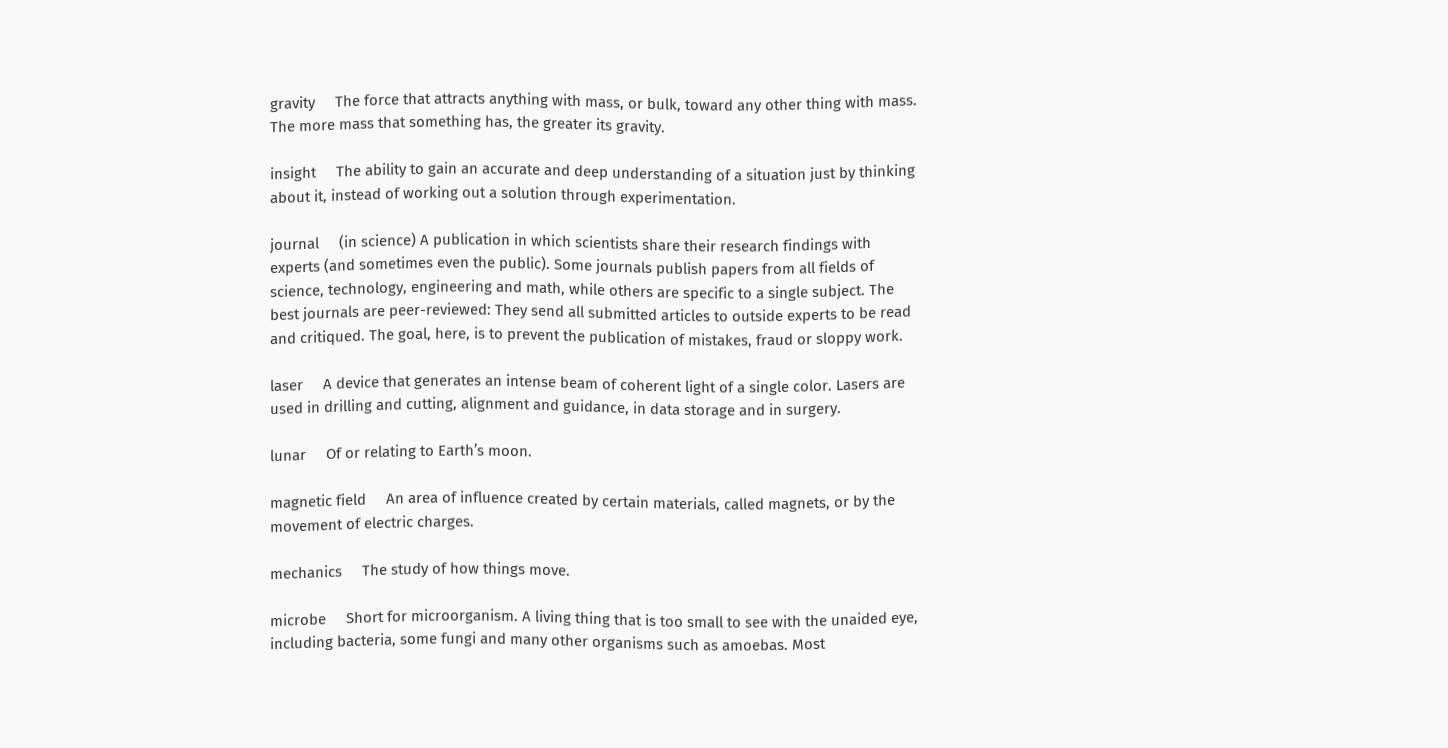gravity     The force that attracts anything with mass, or bulk, toward any other thing with mass. The more mass that something has, the greater its gravity.

insight     The ability to gain an accurate and deep understanding of a situation just by thinking about it, instead of working out a solution through experimentation.

journal     (in science) A publication in which scientists share their research findings with experts (and sometimes even the public). Some journals publish papers from all fields of science, technology, engineering and math, while others are specific to a single subject. The best journals are peer-reviewed: They send all submitted articles to outside experts to be read and critiqued. The goal, here, is to prevent the publication of mistakes, fraud or sloppy work.

laser     A device that generates an intense beam of coherent light of a single color. Lasers are used in drilling and cutting, alignment and guidance, in data storage and in surgery.

lunar     Of or relating to Earth’s moon.

magnetic field     An area of influence created by certain materials, called magnets, or by the movement of electric charges.

mechanics     The study of how things move.

microbe     Short for microorganism. A living thing that is too small to see with the unaided eye, including bacteria, some fungi and many other organisms such as amoebas. Most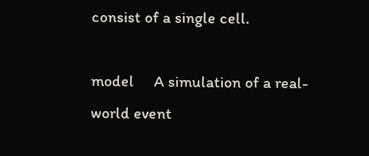consist of a single cell.

model     A simulation of a real-world event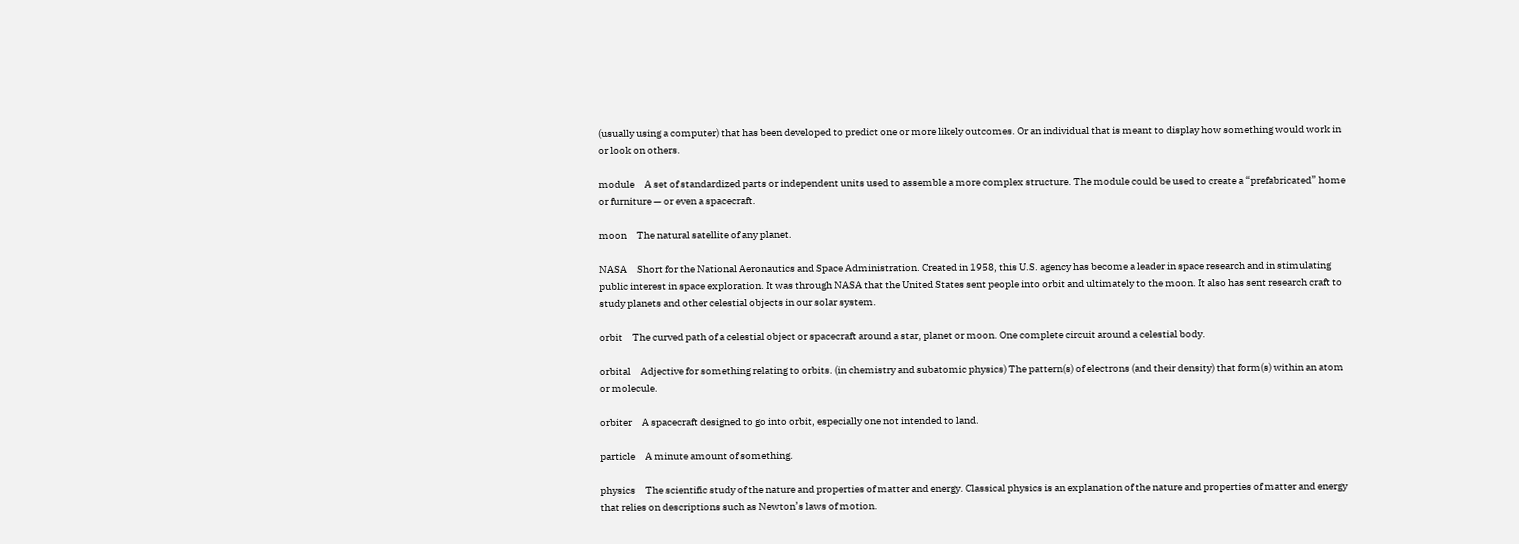(usually using a computer) that has been developed to predict one or more likely outcomes. Or an individual that is meant to display how something would work in or look on others.

module     A set of standardized parts or independent units used to assemble a more complex structure. The module could be used to create a “prefabricated” home or furniture — or even a spacecraft.

moon     The natural satellite of any planet.

NASA     Short for the National Aeronautics and Space Administration. Created in 1958, this U.S. agency has become a leader in space research and in stimulating public interest in space exploration. It was through NASA that the United States sent people into orbit and ultimately to the moon. It also has sent research craft to study planets and other celestial objects in our solar system.

orbit     The curved path of a celestial object or spacecraft around a star, planet or moon. One complete circuit around a celestial body.

orbital     Adjective for something relating to orbits. (in chemistry and subatomic physics) The pattern(s) of electrons (and their density) that form(s) within an atom or molecule.

orbiter     A spacecraft designed to go into orbit, especially one not intended to land.

particle     A minute amount of something.

physics     The scientific study of the nature and properties of matter and energy. Classical physics is an explanation of the nature and properties of matter and energy that relies on descriptions such as Newton’s laws of motion.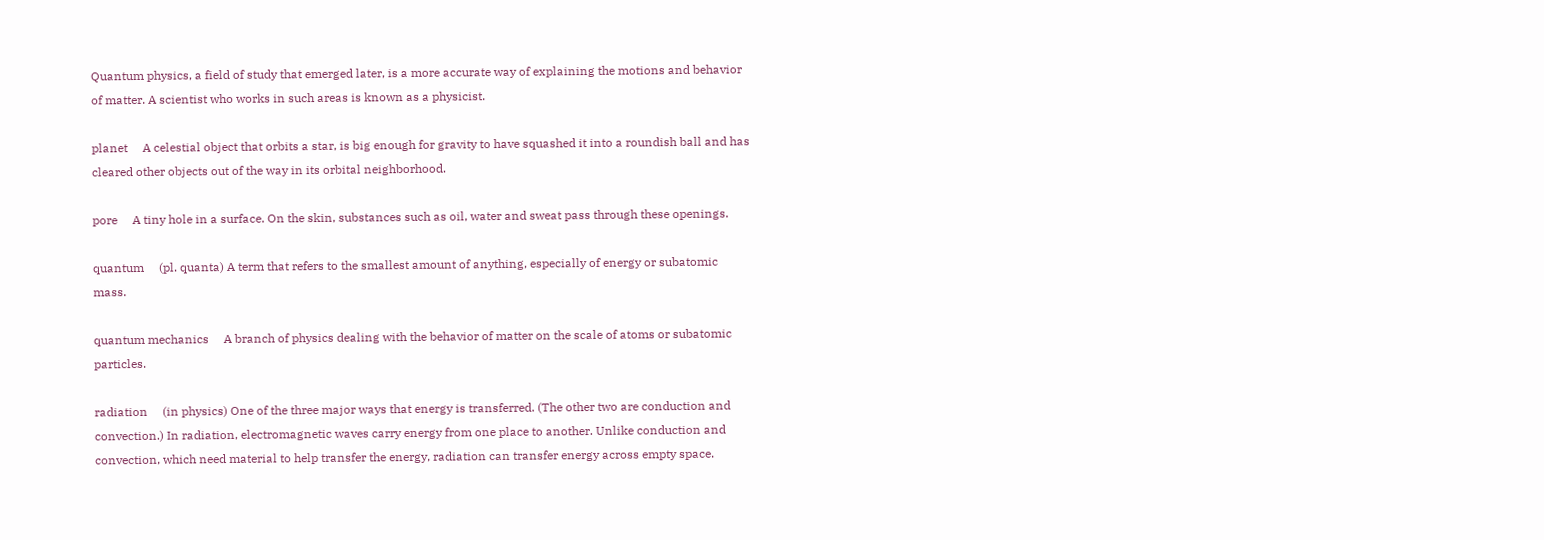Quantum physics, a field of study that emerged later, is a more accurate way of explaining the motions and behavior of matter. A scientist who works in such areas is known as a physicist.

planet     A celestial object that orbits a star, is big enough for gravity to have squashed it into a roundish ball and has cleared other objects out of the way in its orbital neighborhood.

pore     A tiny hole in a surface. On the skin, substances such as oil, water and sweat pass through these openings.

quantum     (pl. quanta) A term that refers to the smallest amount of anything, especially of energy or subatomic mass.

quantum mechanics     A branch of physics dealing with the behavior of matter on the scale of atoms or subatomic particles.

radiation     (in physics) One of the three major ways that energy is transferred. (The other two are conduction and convection.) In radiation, electromagnetic waves carry energy from one place to another. Unlike conduction and convection, which need material to help transfer the energy, radiation can transfer energy across empty space.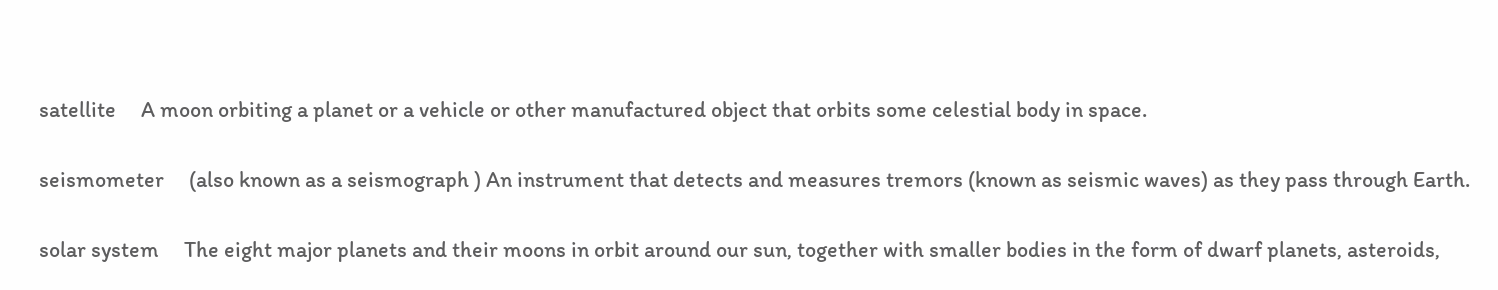satellite     A moon orbiting a planet or a vehicle or other manufactured object that orbits some celestial body in space.

seismometer     (also known as a seismograph ) An instrument that detects and measures tremors (known as seismic waves) as they pass through Earth.

solar system     The eight major planets and their moons in orbit around our sun, together with smaller bodies in the form of dwarf planets, asteroids,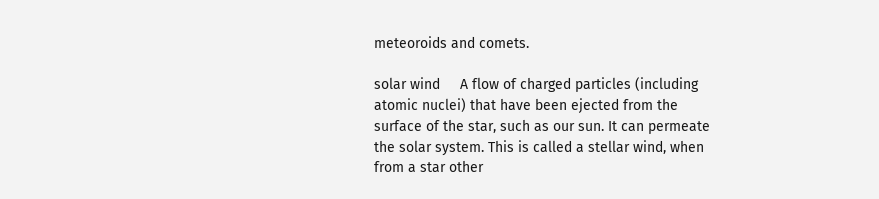meteoroids and comets.

solar wind     A flow of charged particles (including atomic nuclei) that have been ejected from the surface of the star, such as our sun. It can permeate the solar system. This is called a stellar wind, when from a star other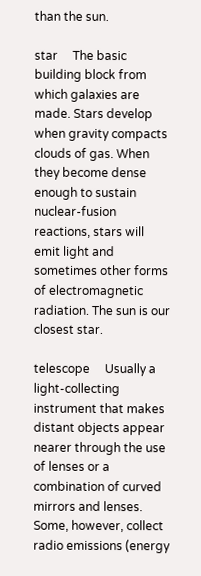than the sun.

star     The basic building block from which galaxies are made. Stars develop when gravity compacts clouds of gas. When they become dense enough to sustain nuclear-fusion reactions, stars will emit light and sometimes other forms of electromagnetic radiation. The sun is our closest star.

telescope     Usually a light-collecting instrument that makes distant objects appear nearer through the use of lenses or a combination of curved mirrors and lenses. Some, however, collect radio emissions (energy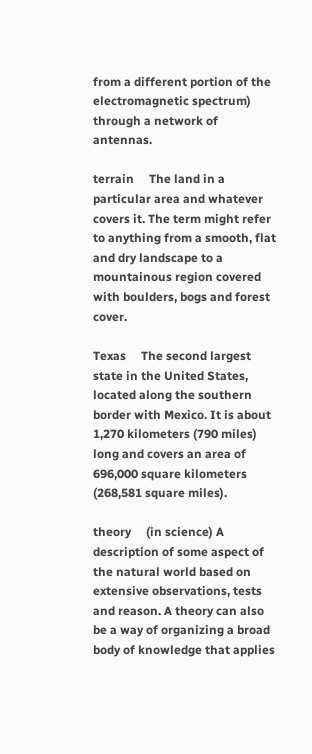from a different portion of the electromagnetic spectrum) through a network of antennas.

terrain     The land in a particular area and whatever covers it. The term might refer to anything from a smooth, flat and dry landscape to a mountainous region covered with boulders, bogs and forest cover.

Texas     The second largest state in the United States, located along the southern border with Mexico. It is about 1,270 kilometers (790 miles) long and covers an area of 696,000 square kilometers (268,581 square miles).

theory     (in science) A description of some aspect of the natural world based on extensive observations, tests and reason. A theory can also be a way of organizing a broad body of knowledge that applies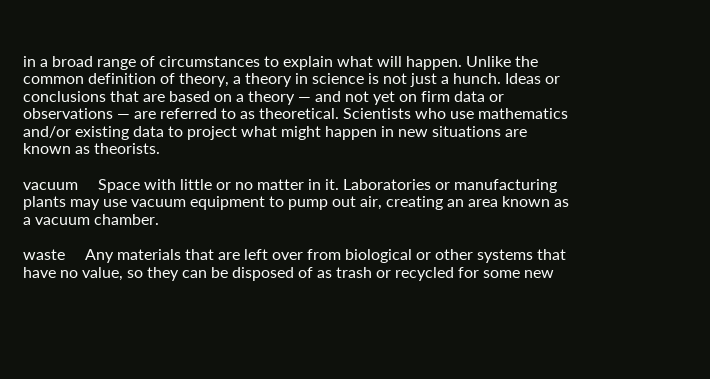in a broad range of circumstances to explain what will happen. Unlike the common definition of theory, a theory in science is not just a hunch. Ideas or conclusions that are based on a theory — and not yet on firm data or observations — are referred to as theoretical. Scientists who use mathematics and/or existing data to project what might happen in new situations are known as theorists.

vacuum     Space with little or no matter in it. Laboratories or manufacturing plants may use vacuum equipment to pump out air, creating an area known as a vacuum chamber.

waste     Any materials that are left over from biological or other systems that have no value, so they can be disposed of as trash or recycled for some new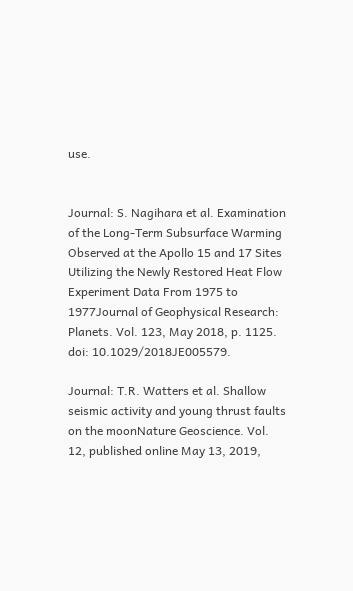use.


Journal: S. Nagihara et al. Examination of the Long-Term Subsurface Warming Observed at the Apollo 15 and 17 Sites Utilizing the Newly Restored Heat Flow Experiment Data From 1975 to 1977Journal of Geophysical Research: Planets. Vol. 123, May 2018, p. 1125. doi: 10.1029/2018JE005579.

Journal: T.R. Watters et al. Shallow seismic activity and young thrust faults on the moonNature Geoscience. Vol. 12, published online May 13, 2019,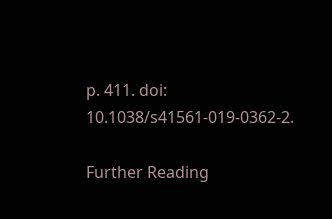p. 411. doi: 10.1038/s41561-019-0362-2.

Further Reading